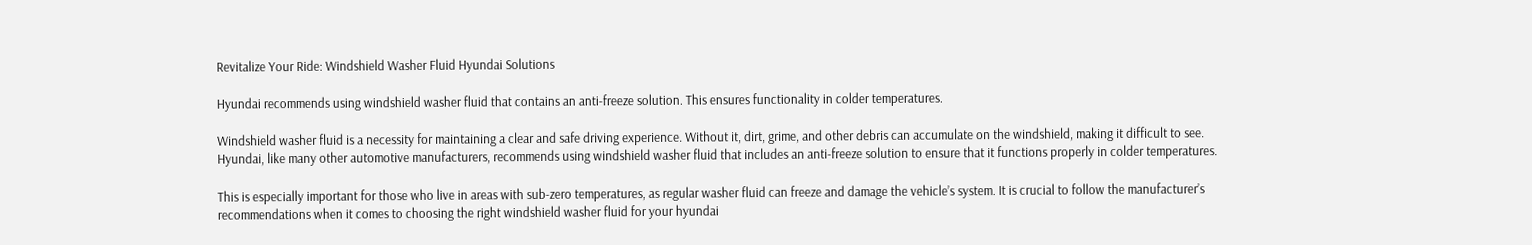Revitalize Your Ride: Windshield Washer Fluid Hyundai Solutions

Hyundai recommends using windshield washer fluid that contains an anti-freeze solution. This ensures functionality in colder temperatures.

Windshield washer fluid is a necessity for maintaining a clear and safe driving experience. Without it, dirt, grime, and other debris can accumulate on the windshield, making it difficult to see. Hyundai, like many other automotive manufacturers, recommends using windshield washer fluid that includes an anti-freeze solution to ensure that it functions properly in colder temperatures.

This is especially important for those who live in areas with sub-zero temperatures, as regular washer fluid can freeze and damage the vehicle’s system. It is crucial to follow the manufacturer’s recommendations when it comes to choosing the right windshield washer fluid for your hyundai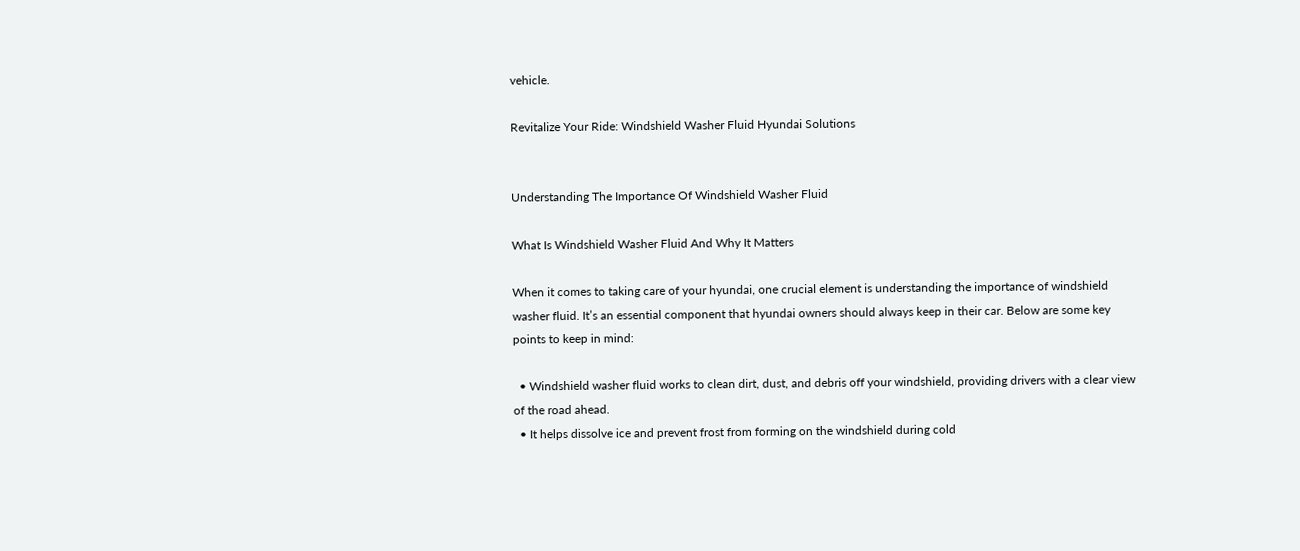vehicle.

Revitalize Your Ride: Windshield Washer Fluid Hyundai Solutions


Understanding The Importance Of Windshield Washer Fluid

What Is Windshield Washer Fluid And Why It Matters

When it comes to taking care of your hyundai, one crucial element is understanding the importance of windshield washer fluid. It’s an essential component that hyundai owners should always keep in their car. Below are some key points to keep in mind:

  • Windshield washer fluid works to clean dirt, dust, and debris off your windshield, providing drivers with a clear view of the road ahead.
  • It helps dissolve ice and prevent frost from forming on the windshield during cold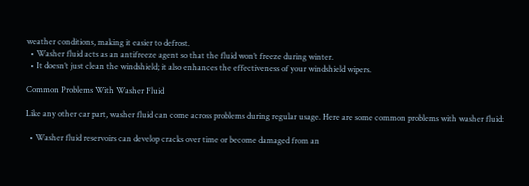weather conditions, making it easier to defrost.
  • Washer fluid acts as an antifreeze agent so that the fluid won’t freeze during winter.
  • It doesn’t just clean the windshield; it also enhances the effectiveness of your windshield wipers.

Common Problems With Washer Fluid

Like any other car part, washer fluid can come across problems during regular usage. Here are some common problems with washer fluid:

  • Washer fluid reservoirs can develop cracks over time or become damaged from an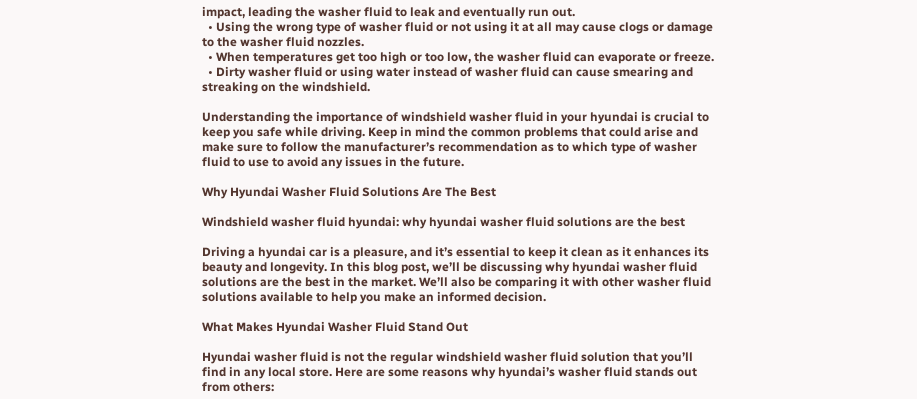impact, leading the washer fluid to leak and eventually run out.
  • Using the wrong type of washer fluid or not using it at all may cause clogs or damage to the washer fluid nozzles.
  • When temperatures get too high or too low, the washer fluid can evaporate or freeze.
  • Dirty washer fluid or using water instead of washer fluid can cause smearing and streaking on the windshield.

Understanding the importance of windshield washer fluid in your hyundai is crucial to keep you safe while driving. Keep in mind the common problems that could arise and make sure to follow the manufacturer’s recommendation as to which type of washer fluid to use to avoid any issues in the future.

Why Hyundai Washer Fluid Solutions Are The Best

Windshield washer fluid hyundai: why hyundai washer fluid solutions are the best

Driving a hyundai car is a pleasure, and it’s essential to keep it clean as it enhances its beauty and longevity. In this blog post, we’ll be discussing why hyundai washer fluid solutions are the best in the market. We’ll also be comparing it with other washer fluid solutions available to help you make an informed decision.

What Makes Hyundai Washer Fluid Stand Out

Hyundai washer fluid is not the regular windshield washer fluid solution that you’ll find in any local store. Here are some reasons why hyundai’s washer fluid stands out from others: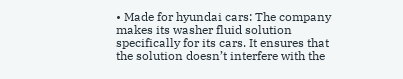• Made for hyundai cars: The company makes its washer fluid solution specifically for its cars. It ensures that the solution doesn’t interfere with the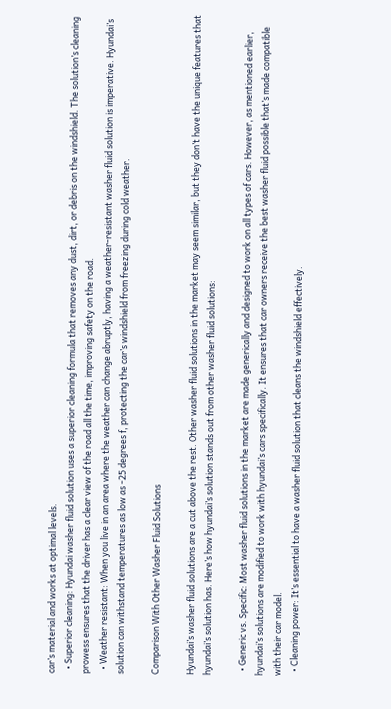car’s material and works at optimal levels.
  • Superior cleaning: Hyundai washer fluid solution uses a superior cleaning formula that removes any dust, dirt, or debris on the windshield. The solution’s cleaning prowess ensures that the driver has a clear view of the road all the time, improving safety on the road.
  • Weather resistant: When you live in an area where the weather can change abruptly, having a weather-resistant washer fluid solution is imperative. Hyundai’s solution can withstand temperatures as low as -25 degrees f, protecting the car’s windshield from freezing during cold weather.

Comparison With Other Washer Fluid Solutions

Hyundai’s washer fluid solutions are a cut above the rest. Other washer fluid solutions in the market may seem similar, but they don’t have the unique features that hyundai’s solution has. Here’s how hyundai’s solution stands out from other washer fluid solutions:

  • Generic vs. Specific: Most washer fluid solutions in the market are made generically and designed to work on all types of cars. However, as mentioned earlier, hyundai’s solutions are modified to work with hyundai’s cars specifically. It ensures that car owners receive the best washer fluid possible that’s made compatible with their car model.
  • Cleaning power: It’s essential to have a washer fluid solution that cleans the windshield effectively.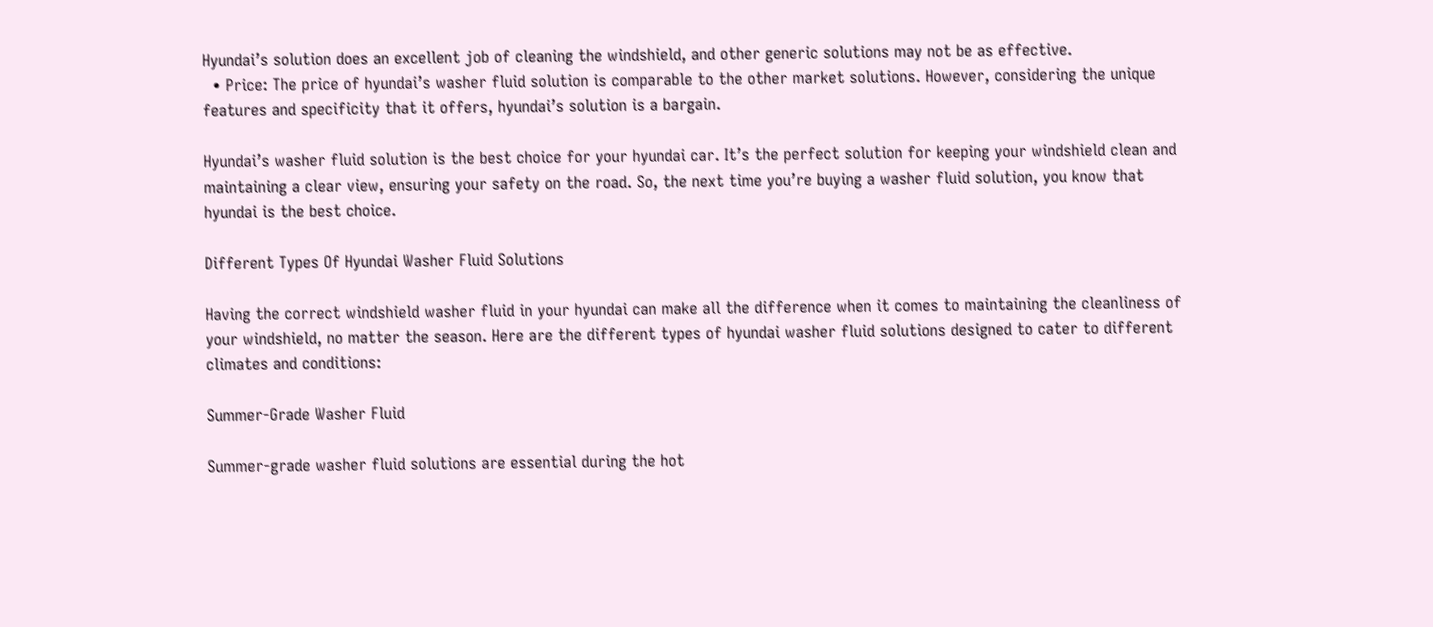Hyundai’s solution does an excellent job of cleaning the windshield, and other generic solutions may not be as effective.
  • Price: The price of hyundai’s washer fluid solution is comparable to the other market solutions. However, considering the unique features and specificity that it offers, hyundai’s solution is a bargain.

Hyundai’s washer fluid solution is the best choice for your hyundai car. It’s the perfect solution for keeping your windshield clean and maintaining a clear view, ensuring your safety on the road. So, the next time you’re buying a washer fluid solution, you know that hyundai is the best choice.

Different Types Of Hyundai Washer Fluid Solutions

Having the correct windshield washer fluid in your hyundai can make all the difference when it comes to maintaining the cleanliness of your windshield, no matter the season. Here are the different types of hyundai washer fluid solutions designed to cater to different climates and conditions:

Summer-Grade Washer Fluid

Summer-grade washer fluid solutions are essential during the hot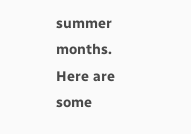summer months. Here are some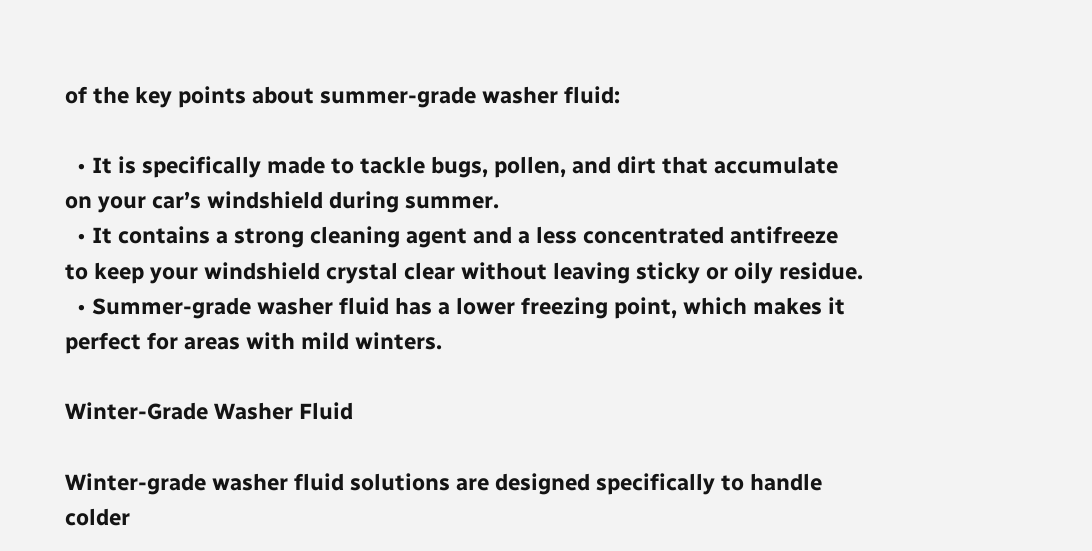of the key points about summer-grade washer fluid:

  • It is specifically made to tackle bugs, pollen, and dirt that accumulate on your car’s windshield during summer.
  • It contains a strong cleaning agent and a less concentrated antifreeze to keep your windshield crystal clear without leaving sticky or oily residue.
  • Summer-grade washer fluid has a lower freezing point, which makes it perfect for areas with mild winters.

Winter-Grade Washer Fluid

Winter-grade washer fluid solutions are designed specifically to handle colder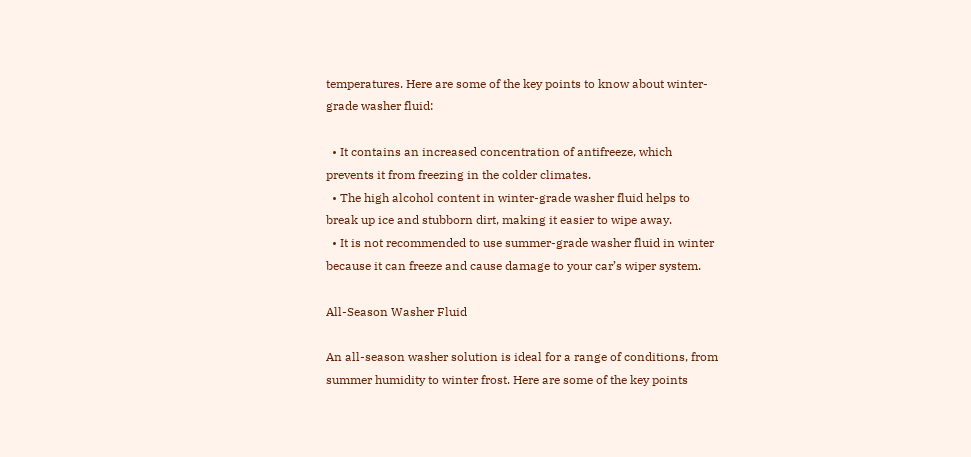temperatures. Here are some of the key points to know about winter-grade washer fluid:

  • It contains an increased concentration of antifreeze, which prevents it from freezing in the colder climates.
  • The high alcohol content in winter-grade washer fluid helps to break up ice and stubborn dirt, making it easier to wipe away.
  • It is not recommended to use summer-grade washer fluid in winter because it can freeze and cause damage to your car’s wiper system.

All-Season Washer Fluid

An all-season washer solution is ideal for a range of conditions, from summer humidity to winter frost. Here are some of the key points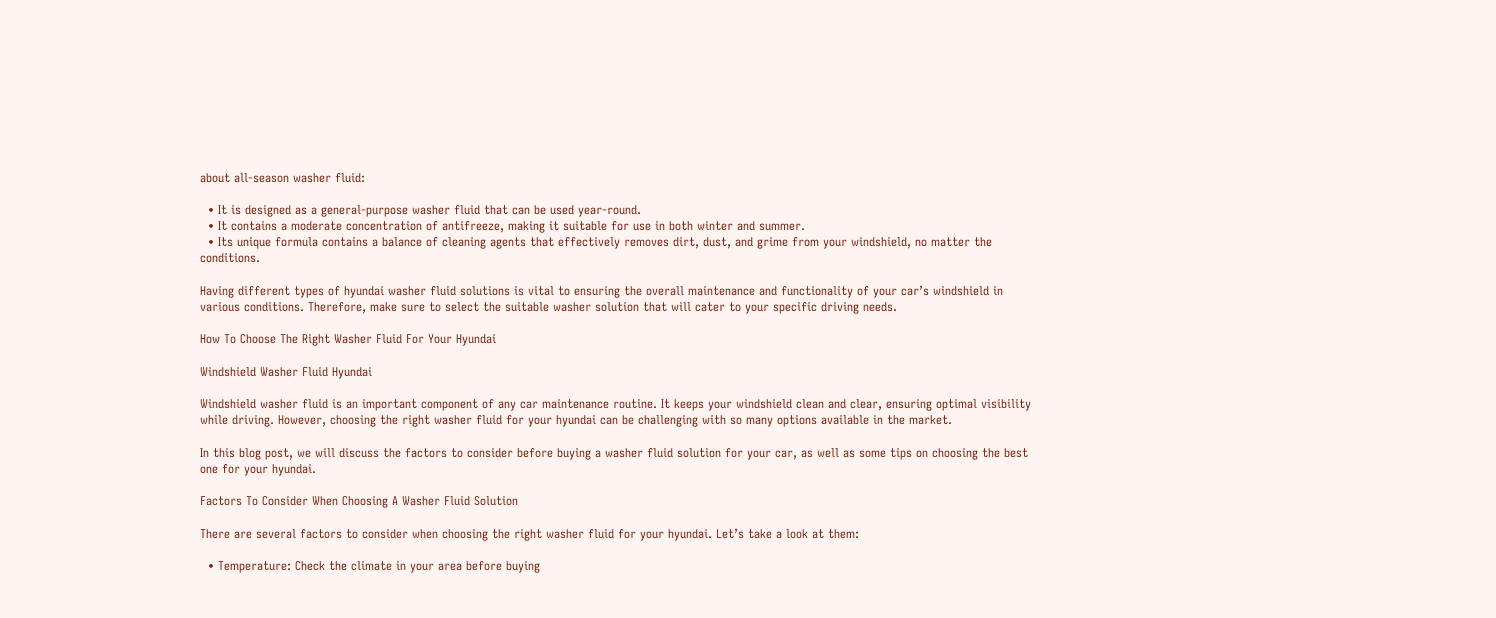about all-season washer fluid:

  • It is designed as a general-purpose washer fluid that can be used year-round.
  • It contains a moderate concentration of antifreeze, making it suitable for use in both winter and summer.
  • Its unique formula contains a balance of cleaning agents that effectively removes dirt, dust, and grime from your windshield, no matter the conditions.

Having different types of hyundai washer fluid solutions is vital to ensuring the overall maintenance and functionality of your car’s windshield in various conditions. Therefore, make sure to select the suitable washer solution that will cater to your specific driving needs.

How To Choose The Right Washer Fluid For Your Hyundai

Windshield Washer Fluid Hyundai

Windshield washer fluid is an important component of any car maintenance routine. It keeps your windshield clean and clear, ensuring optimal visibility while driving. However, choosing the right washer fluid for your hyundai can be challenging with so many options available in the market.

In this blog post, we will discuss the factors to consider before buying a washer fluid solution for your car, as well as some tips on choosing the best one for your hyundai.

Factors To Consider When Choosing A Washer Fluid Solution

There are several factors to consider when choosing the right washer fluid for your hyundai. Let’s take a look at them:

  • Temperature: Check the climate in your area before buying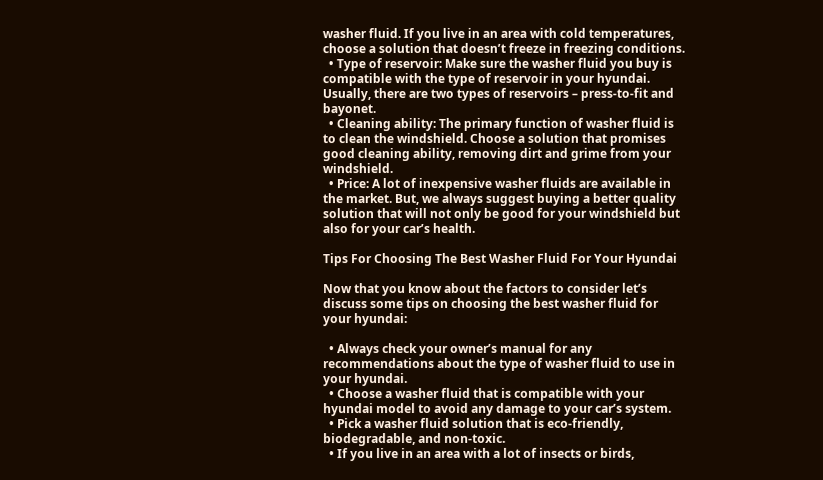washer fluid. If you live in an area with cold temperatures, choose a solution that doesn’t freeze in freezing conditions.
  • Type of reservoir: Make sure the washer fluid you buy is compatible with the type of reservoir in your hyundai. Usually, there are two types of reservoirs – press-to-fit and bayonet.
  • Cleaning ability: The primary function of washer fluid is to clean the windshield. Choose a solution that promises good cleaning ability, removing dirt and grime from your windshield.
  • Price: A lot of inexpensive washer fluids are available in the market. But, we always suggest buying a better quality solution that will not only be good for your windshield but also for your car’s health.

Tips For Choosing The Best Washer Fluid For Your Hyundai

Now that you know about the factors to consider let’s discuss some tips on choosing the best washer fluid for your hyundai:

  • Always check your owner’s manual for any recommendations about the type of washer fluid to use in your hyundai.
  • Choose a washer fluid that is compatible with your hyundai model to avoid any damage to your car’s system.
  • Pick a washer fluid solution that is eco-friendly, biodegradable, and non-toxic.
  • If you live in an area with a lot of insects or birds,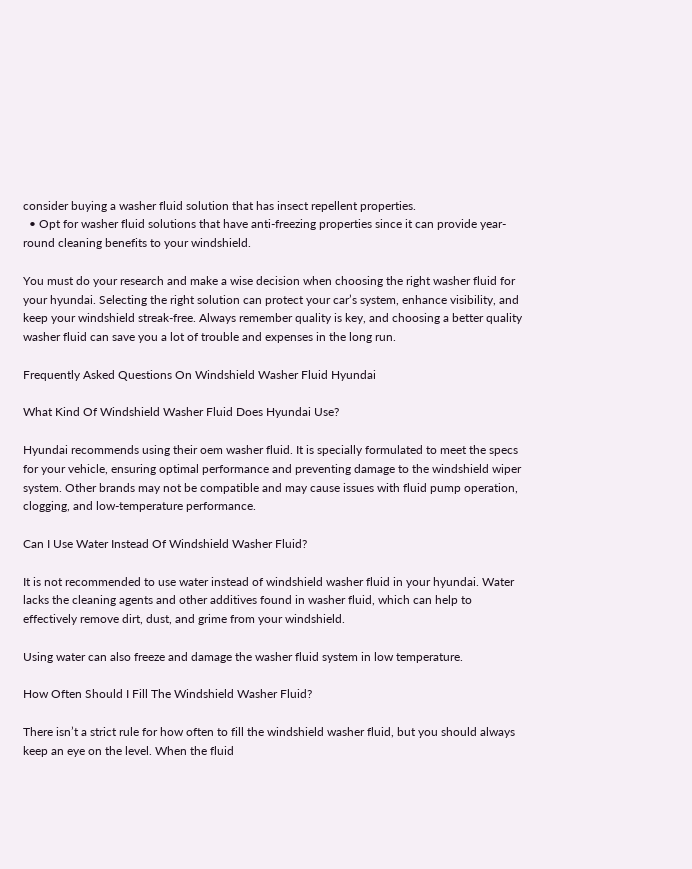consider buying a washer fluid solution that has insect repellent properties.
  • Opt for washer fluid solutions that have anti-freezing properties since it can provide year-round cleaning benefits to your windshield.

You must do your research and make a wise decision when choosing the right washer fluid for your hyundai. Selecting the right solution can protect your car’s system, enhance visibility, and keep your windshield streak-free. Always remember quality is key, and choosing a better quality washer fluid can save you a lot of trouble and expenses in the long run.

Frequently Asked Questions On Windshield Washer Fluid Hyundai

What Kind Of Windshield Washer Fluid Does Hyundai Use?

Hyundai recommends using their oem washer fluid. It is specially formulated to meet the specs for your vehicle, ensuring optimal performance and preventing damage to the windshield wiper system. Other brands may not be compatible and may cause issues with fluid pump operation, clogging, and low-temperature performance.

Can I Use Water Instead Of Windshield Washer Fluid?

It is not recommended to use water instead of windshield washer fluid in your hyundai. Water lacks the cleaning agents and other additives found in washer fluid, which can help to effectively remove dirt, dust, and grime from your windshield.

Using water can also freeze and damage the washer fluid system in low temperature.

How Often Should I Fill The Windshield Washer Fluid?

There isn’t a strict rule for how often to fill the windshield washer fluid, but you should always keep an eye on the level. When the fluid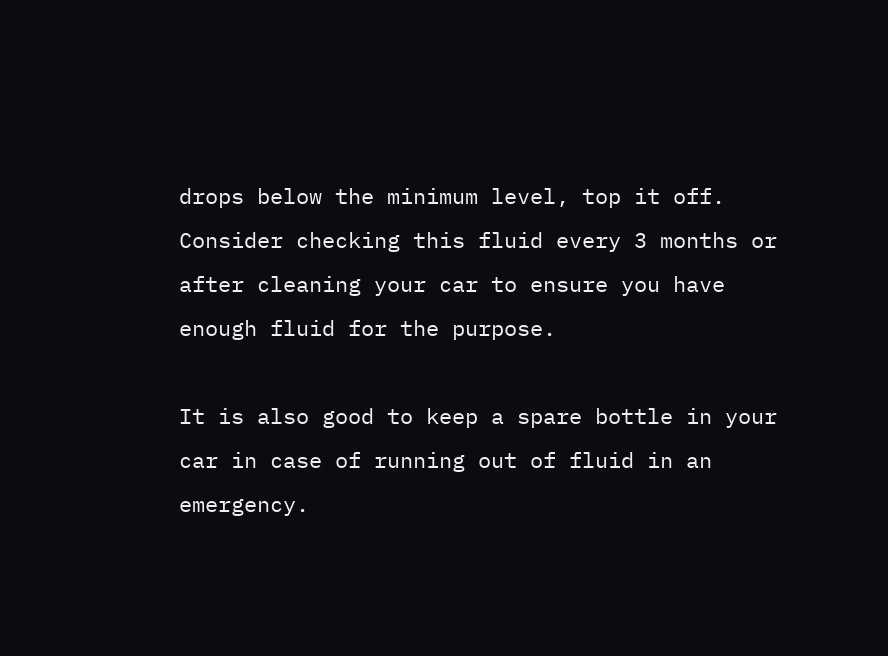drops below the minimum level, top it off. Consider checking this fluid every 3 months or after cleaning your car to ensure you have enough fluid for the purpose.

It is also good to keep a spare bottle in your car in case of running out of fluid in an emergency.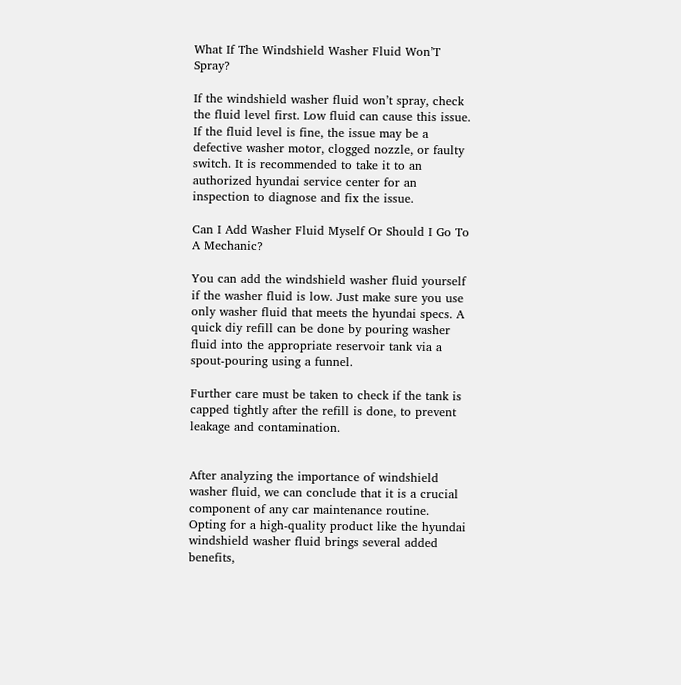What If The Windshield Washer Fluid Won’T Spray?

If the windshield washer fluid won’t spray, check the fluid level first. Low fluid can cause this issue. If the fluid level is fine, the issue may be a defective washer motor, clogged nozzle, or faulty switch. It is recommended to take it to an authorized hyundai service center for an inspection to diagnose and fix the issue.

Can I Add Washer Fluid Myself Or Should I Go To A Mechanic?

You can add the windshield washer fluid yourself if the washer fluid is low. Just make sure you use only washer fluid that meets the hyundai specs. A quick diy refill can be done by pouring washer fluid into the appropriate reservoir tank via a spout-pouring using a funnel.

Further care must be taken to check if the tank is capped tightly after the refill is done, to prevent leakage and contamination.


After analyzing the importance of windshield washer fluid, we can conclude that it is a crucial component of any car maintenance routine. Opting for a high-quality product like the hyundai windshield washer fluid brings several added benefits,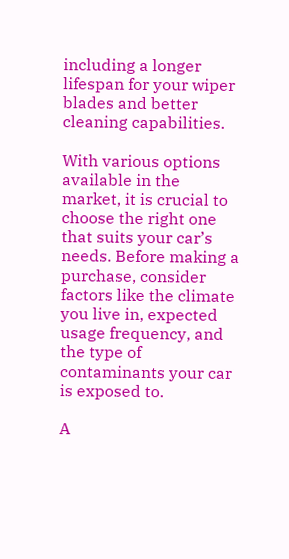including a longer lifespan for your wiper blades and better cleaning capabilities.

With various options available in the market, it is crucial to choose the right one that suits your car’s needs. Before making a purchase, consider factors like the climate you live in, expected usage frequency, and the type of contaminants your car is exposed to.

A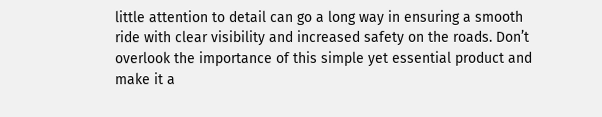little attention to detail can go a long way in ensuring a smooth ride with clear visibility and increased safety on the roads. Don’t overlook the importance of this simple yet essential product and make it a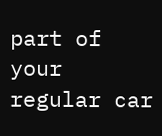part of your regular car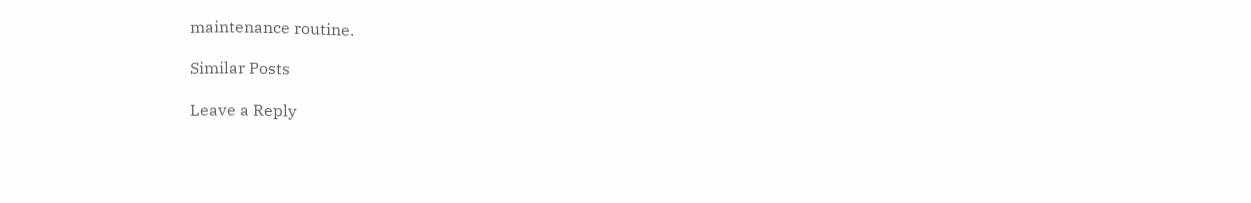maintenance routine.

Similar Posts

Leave a Reply